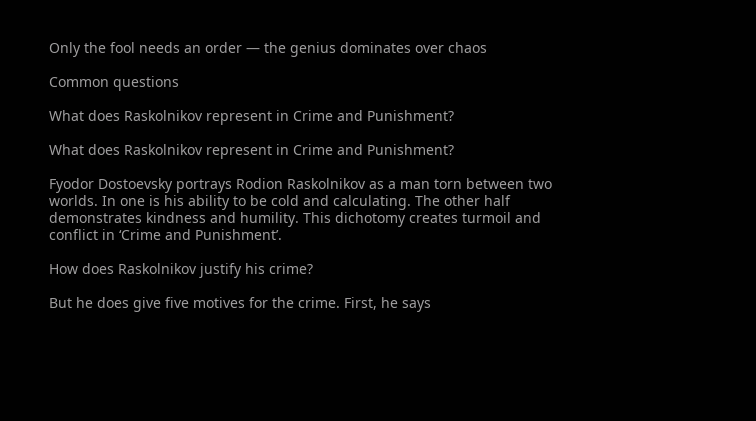Only the fool needs an order — the genius dominates over chaos

Common questions

What does Raskolnikov represent in Crime and Punishment?

What does Raskolnikov represent in Crime and Punishment?

Fyodor Dostoevsky portrays Rodion Raskolnikov as a man torn between two worlds. In one is his ability to be cold and calculating. The other half demonstrates kindness and humility. This dichotomy creates turmoil and conflict in ‘Crime and Punishment’.

How does Raskolnikov justify his crime?

But he does give five motives for the crime. First, he says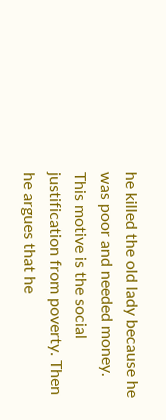he killed the old lady because he was poor and needed money. This motive is the social justification from poverty. Then he argues that he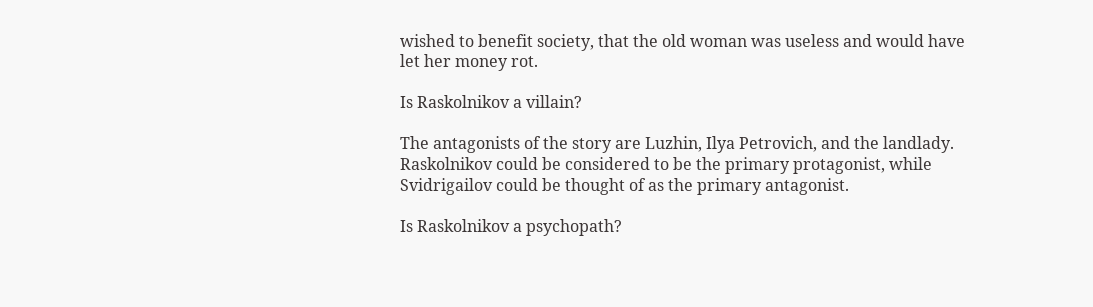wished to benefit society, that the old woman was useless and would have let her money rot.

Is Raskolnikov a villain?

The antagonists of the story are Luzhin, Ilya Petrovich, and the landlady. Raskolnikov could be considered to be the primary protagonist, while Svidrigailov could be thought of as the primary antagonist.

Is Raskolnikov a psychopath?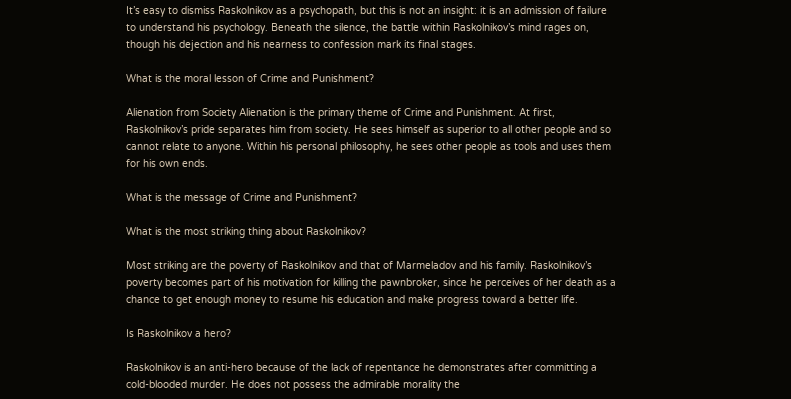It’s easy to dismiss Raskolnikov as a psychopath, but this is not an insight: it is an admission of failure to understand his psychology. Beneath the silence, the battle within Raskolnikov’s mind rages on, though his dejection and his nearness to confession mark its final stages.

What is the moral lesson of Crime and Punishment?

Alienation from Society Alienation is the primary theme of Crime and Punishment. At first, Raskolnikov’s pride separates him from society. He sees himself as superior to all other people and so cannot relate to anyone. Within his personal philosophy, he sees other people as tools and uses them for his own ends.

What is the message of Crime and Punishment?

What is the most striking thing about Raskolnikov?

Most striking are the poverty of Raskolnikov and that of Marmeladov and his family. Raskolnikov’s poverty becomes part of his motivation for killing the pawnbroker, since he perceives of her death as a chance to get enough money to resume his education and make progress toward a better life.

Is Raskolnikov a hero?

Raskolnikov is an anti-hero because of the lack of repentance he demonstrates after committing a cold-blooded murder. He does not possess the admirable morality the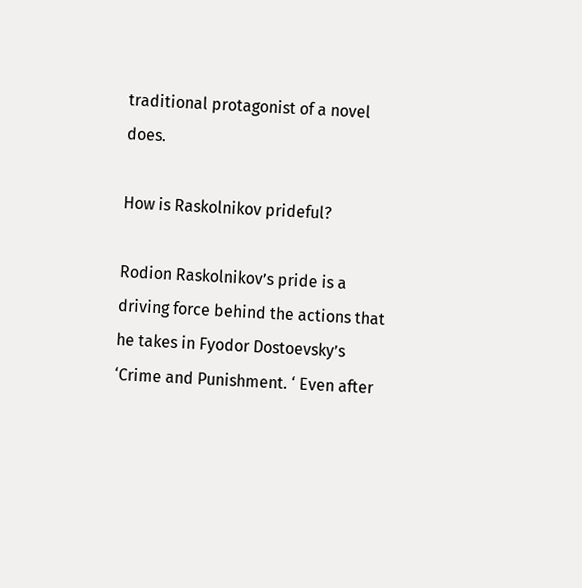traditional protagonist of a novel does.

How is Raskolnikov prideful?

Rodion Raskolnikov’s pride is a driving force behind the actions that he takes in Fyodor Dostoevsky’s ‘Crime and Punishment. ‘ Even after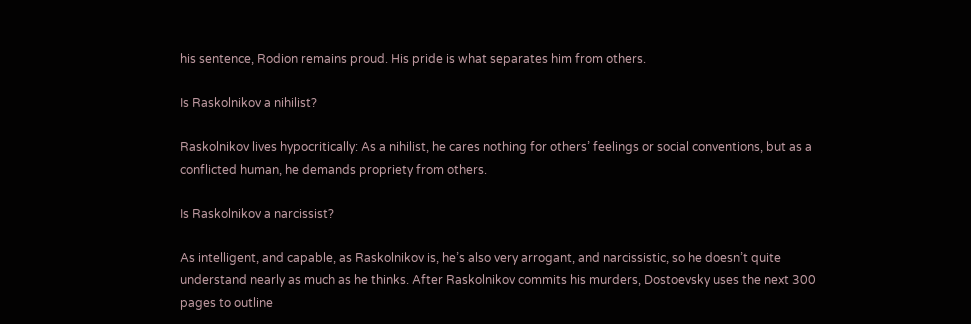his sentence, Rodion remains proud. His pride is what separates him from others.

Is Raskolnikov a nihilist?

Raskolnikov lives hypocritically: As a nihilist, he cares nothing for others’ feelings or social conventions, but as a conflicted human, he demands propriety from others.

Is Raskolnikov a narcissist?

As intelligent, and capable, as Raskolnikov is, he’s also very arrogant, and narcissistic, so he doesn’t quite understand nearly as much as he thinks. After Raskolnikov commits his murders, Dostoevsky uses the next 300 pages to outline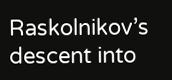Raskolnikov’s descent into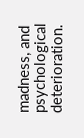madness, and psychological deterioration.